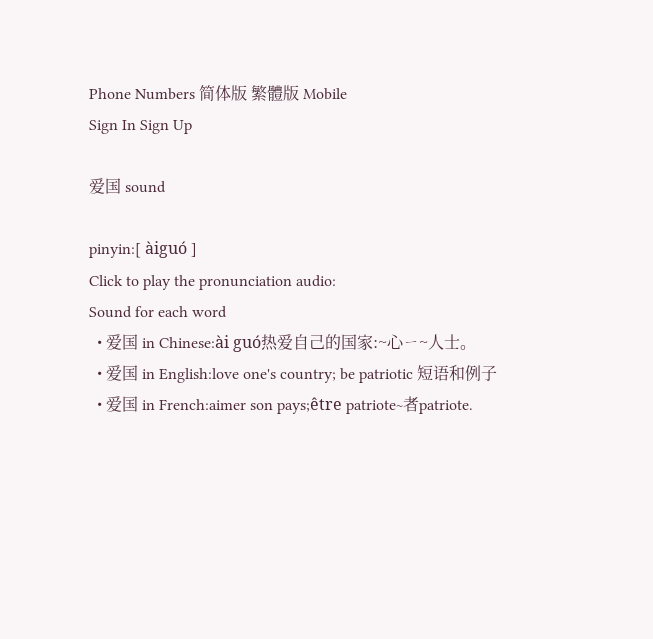Phone Numbers 简体版 繁體版 Mobile
Sign In Sign Up

爱国 sound

pinyin:[ àiguó ]
Click to play the pronunciation audio:
Sound for each word
  • 爱国 in Chinese:ài guó热爱自己的国家:~心ㄧ~人士。
  • 爱国 in English:love one's country; be patriotic 短语和例子
  • 爱国 in French:aimer son pays;être patriote~者patriote.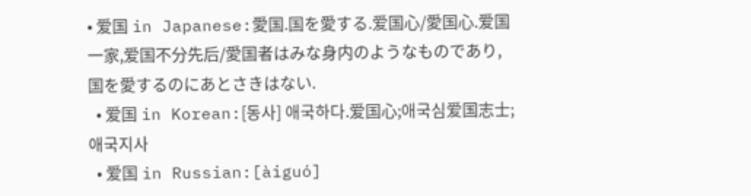• 爱国 in Japanese:愛国.国を愛する.爱国心/愛国心.爱国一家,爱国不分先后/愛国者はみな身内のようなものであり,国を愛するのにあとさきはない.
  • 爱国 in Korean:[동사] 애국하다.爱国心;애국심爱国志士;애국지사
  • 爱国 in Russian:[àiguó]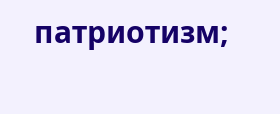патриотизм;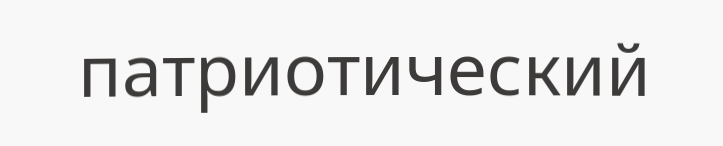патриотический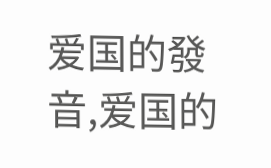爱国的發音,爱国的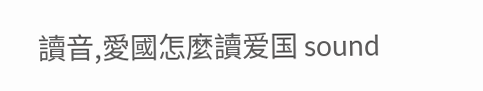讀音,愛國怎麼讀爱国 sound